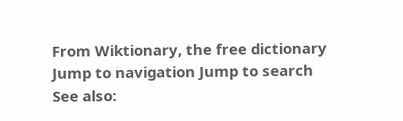From Wiktionary, the free dictionary
Jump to navigation Jump to search
See also: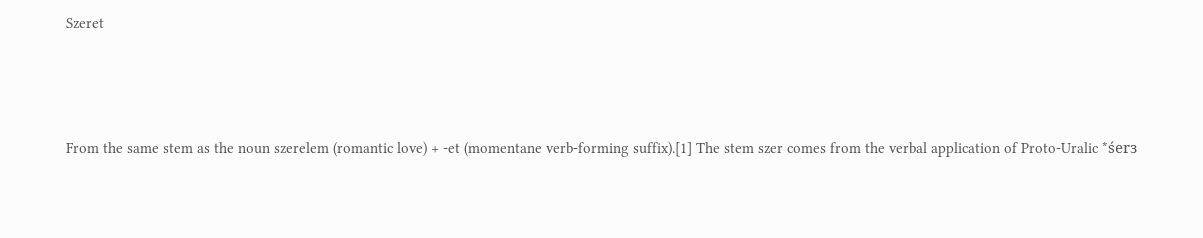Szeret



From the same stem as the noun szerelem (romantic love) + -et (momentane verb-forming suffix).[1] The stem szer comes from the verbal application of Proto-Uralic *śerɜ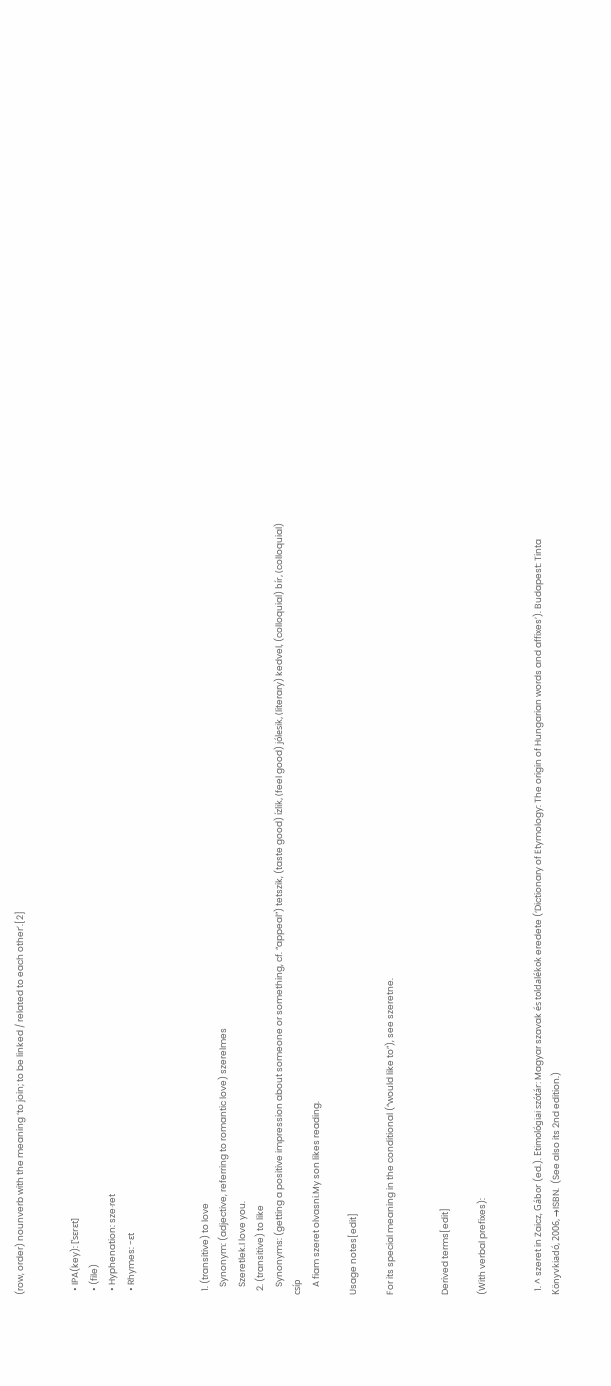(row, order) nounverb with the meaning ‘to join; to be linked / related to each other’.[2]


  • IPA(key): [ˈsɛrɛt]
  • (file)
  • Hyphenation: sze‧ret
  • Rhymes: -ɛt



  1. (transitive) to love
    Synonym: (adjective, referring to romantic love) szerelmes
    Szeretlek.I love you.
  2. (transitive) to like
    Synonyms: (getting a positive impression about someone or something, cf. “appeal”) tetszik, (taste good) ízlik, (feel good) jólesik, (literary) kedvel, (colloquial) bír, (colloquial) csíp
    A fiam szeret olvasni.My son likes reading.

Usage notes[edit]

For its special meaning in the conditional (“would like to”), see szeretne.


Derived terms[edit]

(With verbal prefixes):


  1. ^ szeret in Zaicz, Gábor (ed.). Etimológiai szótár: Magyar szavak és toldalékok eredete (‘Dictionary of Etymology: The origin of Hungarian words and affixes’). Budapest: Tinta Könyvkiadó, 2006, →ISBN.  (See also its 2nd edition.)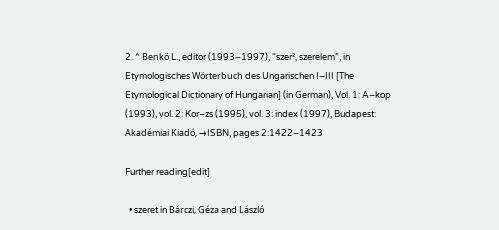2. ^ Benkő L., editor (1993–1997), “szer², szerelem”, in Etymologisches Wörterbuch des Ungarischen I–III [The Etymological Dictionary of Hungarian] (in German), Vol. 1: A–kop (1993), vol. 2: Kor–zs (1995), vol. 3: index (1997), Budapest: Akadémiai Kiadó, →ISBN, pages 2:1422–1423

Further reading[edit]

  • szeret in Bárczi, Géza and László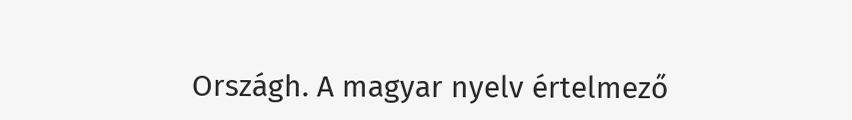Országh. A magyar nyelv értelmező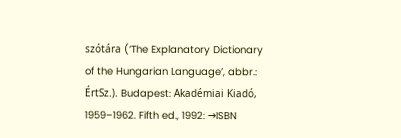szótára (‘The Explanatory Dictionary of the Hungarian Language’, abbr.: ÉrtSz.). Budapest: Akadémiai Kiadó, 1959–1962. Fifth ed., 1992: →ISBN